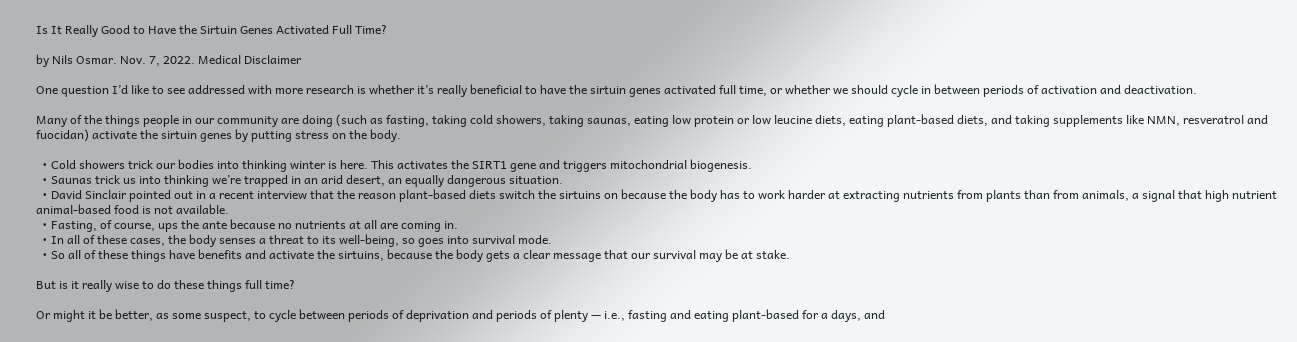Is It Really Good to Have the Sirtuin Genes Activated Full Time?

by Nils Osmar. Nov. 7, 2022. Medical Disclaimer

One question I’d like to see addressed with more research is whether it’s really beneficial to have the sirtuin genes activated full time, or whether we should cycle in between periods of activation and deactivation.

Many of the things people in our community are doing (such as fasting, taking cold showers, taking saunas, eating low protein or low leucine diets, eating plant-based diets, and taking supplements like NMN, resveratrol and fuocidan) activate the sirtuin genes by putting stress on the body.

  • Cold showers trick our bodies into thinking winter is here. This activates the SIRT1 gene and triggers mitochondrial biogenesis.
  • Saunas trick us into thinking we’re trapped in an arid desert, an equally dangerous situation.
  • David Sinclair pointed out in a recent interview that the reason plant-based diets switch the sirtuins on because the body has to work harder at extracting nutrients from plants than from animals, a signal that high nutrient animal-based food is not available.
  • Fasting, of course, ups the ante because no nutrients at all are coming in.
  • In all of these cases, the body senses a threat to its well-being, so goes into survival mode.
  • So all of these things have benefits and activate the sirtuins, because the body gets a clear message that our survival may be at stake.

But is it really wise to do these things full time?

Or might it be better, as some suspect, to cycle between periods of deprivation and periods of plenty — i.e., fasting and eating plant-based for a days, and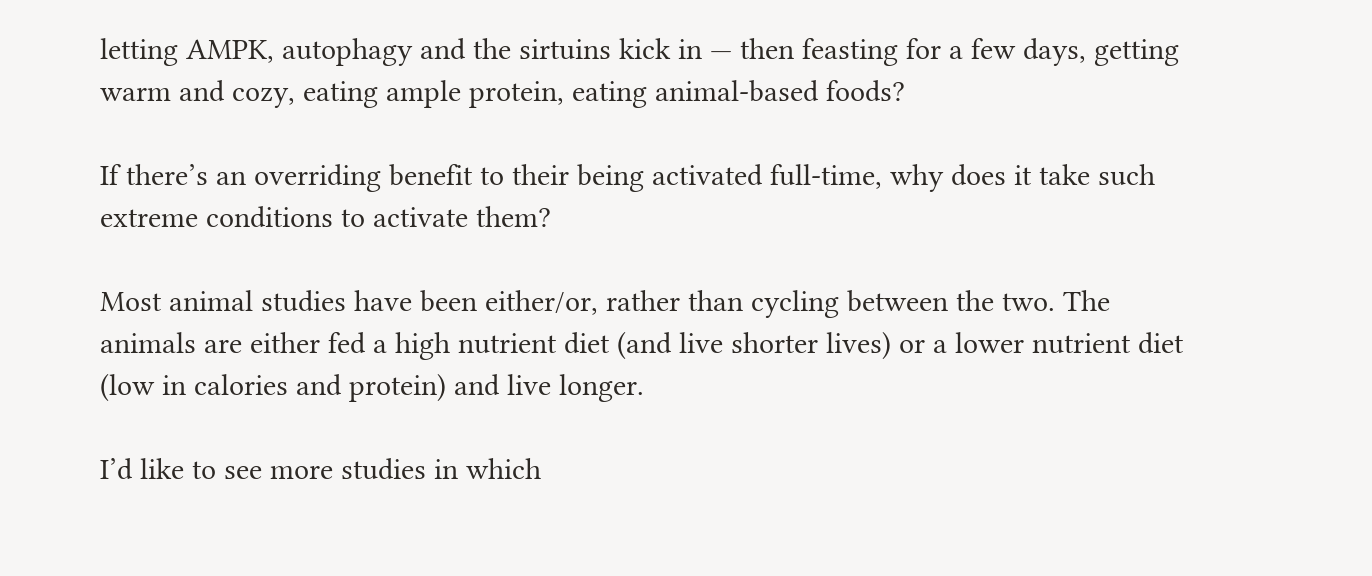letting AMPK, autophagy and the sirtuins kick in — then feasting for a few days, getting warm and cozy, eating ample protein, eating animal-based foods?

If there’s an overriding benefit to their being activated full-time, why does it take such extreme conditions to activate them?

Most animal studies have been either/or, rather than cycling between the two. The animals are either fed a high nutrient diet (and live shorter lives) or a lower nutrient diet (low in calories and protein) and live longer.

I’d like to see more studies in which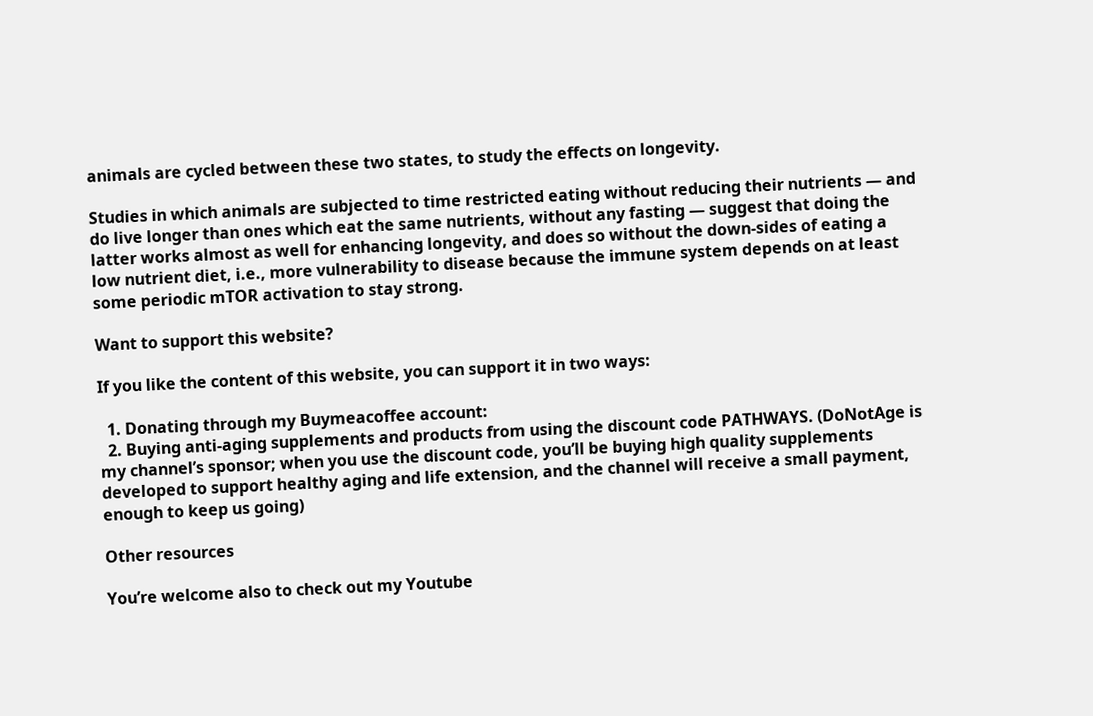animals are cycled between these two states, to study the effects on longevity.

Studies in which animals are subjected to time restricted eating without reducing their nutrients — and do live longer than ones which eat the same nutrients, without any fasting — suggest that doing the latter works almost as well for enhancing longevity, and does so without the down-sides of eating a low nutrient diet, i.e., more vulnerability to disease because the immune system depends on at least some periodic mTOR activation to stay strong.

Want to support this website?

If you like the content of this website, you can support it in two ways:

  1. Donating through my Buymeacoffee account:
  2. Buying anti-aging supplements and products from using the discount code PATHWAYS. (DoNotAge is my channel’s sponsor; when you use the discount code, you’ll be buying high quality supplements developed to support healthy aging and life extension, and the channel will receive a small payment, enough to keep us going)

Other resources

You’re welcome also to check out my Youtube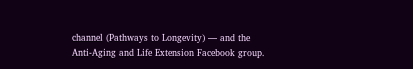channel (Pathways to Longevity) — and the Anti-Aging and Life Extension Facebook group.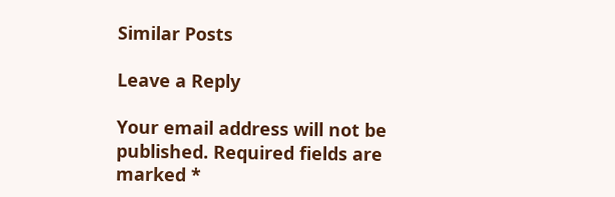Similar Posts

Leave a Reply

Your email address will not be published. Required fields are marked *